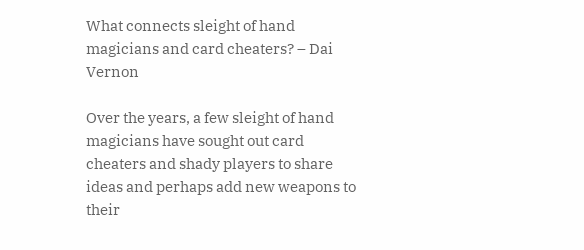What connects sleight of hand magicians and card cheaters? – Dai Vernon

Over the years, a few sleight of hand magicians have sought out card cheaters and shady players to share ideas and perhaps add new weapons to their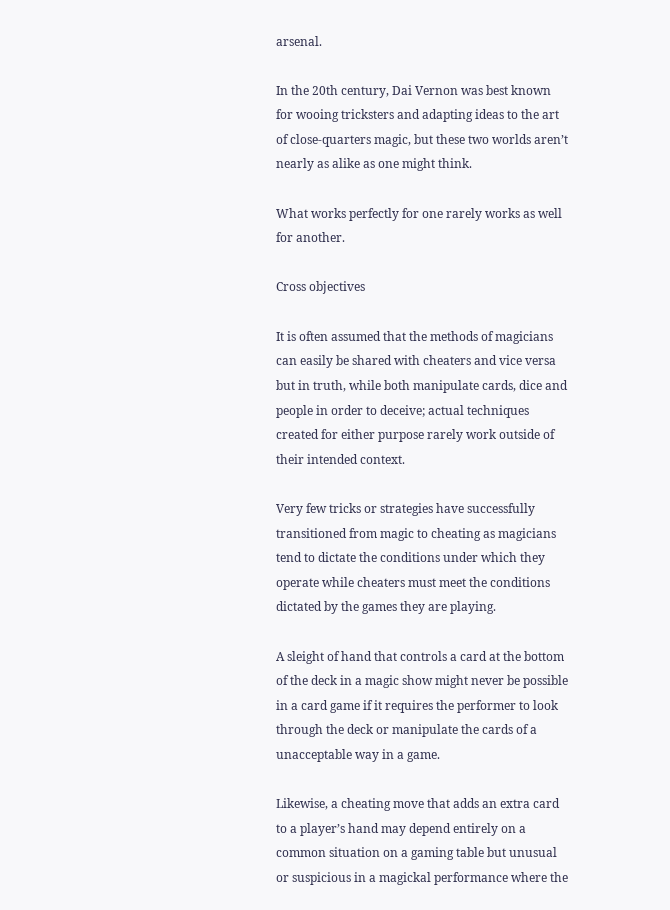arsenal.

In the 20th century, Dai Vernon was best known for wooing tricksters and adapting ideas to the art of close-quarters magic, but these two worlds aren’t nearly as alike as one might think.

What works perfectly for one rarely works as well for another.

Cross objectives

It is often assumed that the methods of magicians can easily be shared with cheaters and vice versa but in truth, while both manipulate cards, dice and people in order to deceive; actual techniques created for either purpose rarely work outside of their intended context.

Very few tricks or strategies have successfully transitioned from magic to cheating as magicians tend to dictate the conditions under which they operate while cheaters must meet the conditions dictated by the games they are playing.

A sleight of hand that controls a card at the bottom of the deck in a magic show might never be possible in a card game if it requires the performer to look through the deck or manipulate the cards of a unacceptable way in a game.

Likewise, a cheating move that adds an extra card to a player’s hand may depend entirely on a common situation on a gaming table but unusual or suspicious in a magickal performance where the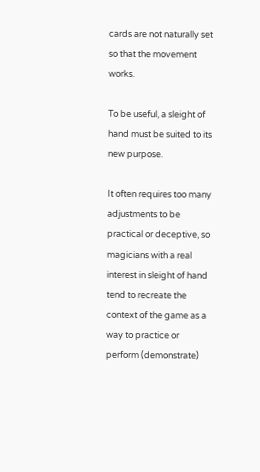cards are not naturally set so that the movement works.

To be useful, a sleight of hand must be suited to its new purpose.

It often requires too many adjustments to be practical or deceptive, so magicians with a real interest in sleight of hand tend to recreate the context of the game as a way to practice or perform (demonstrate)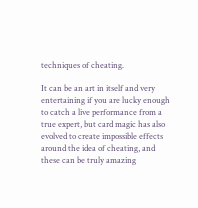techniques of cheating.

It can be an art in itself and very entertaining if you are lucky enough to catch a live performance from a true expert, but card magic has also evolved to create impossible effects around the idea of cheating, and these can be truly amazing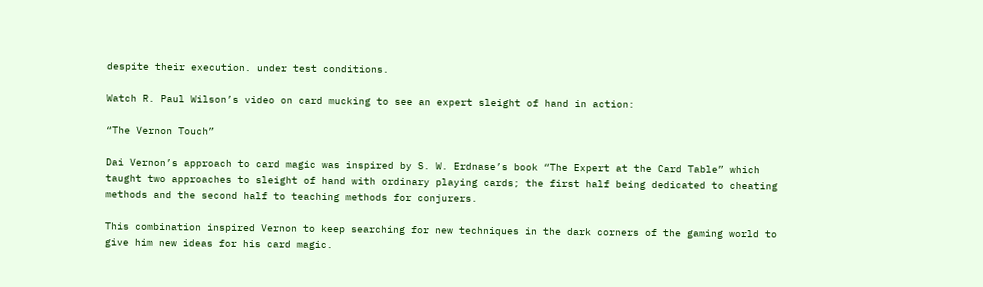despite their execution. under test conditions.

Watch R. Paul Wilson’s video on card mucking to see an expert sleight of hand in action:

“The Vernon Touch”

Dai Vernon’s approach to card magic was inspired by S. W. Erdnase’s book “The Expert at the Card Table” which taught two approaches to sleight of hand with ordinary playing cards; the first half being dedicated to cheating methods and the second half to teaching methods for conjurers.

This combination inspired Vernon to keep searching for new techniques in the dark corners of the gaming world to give him new ideas for his card magic.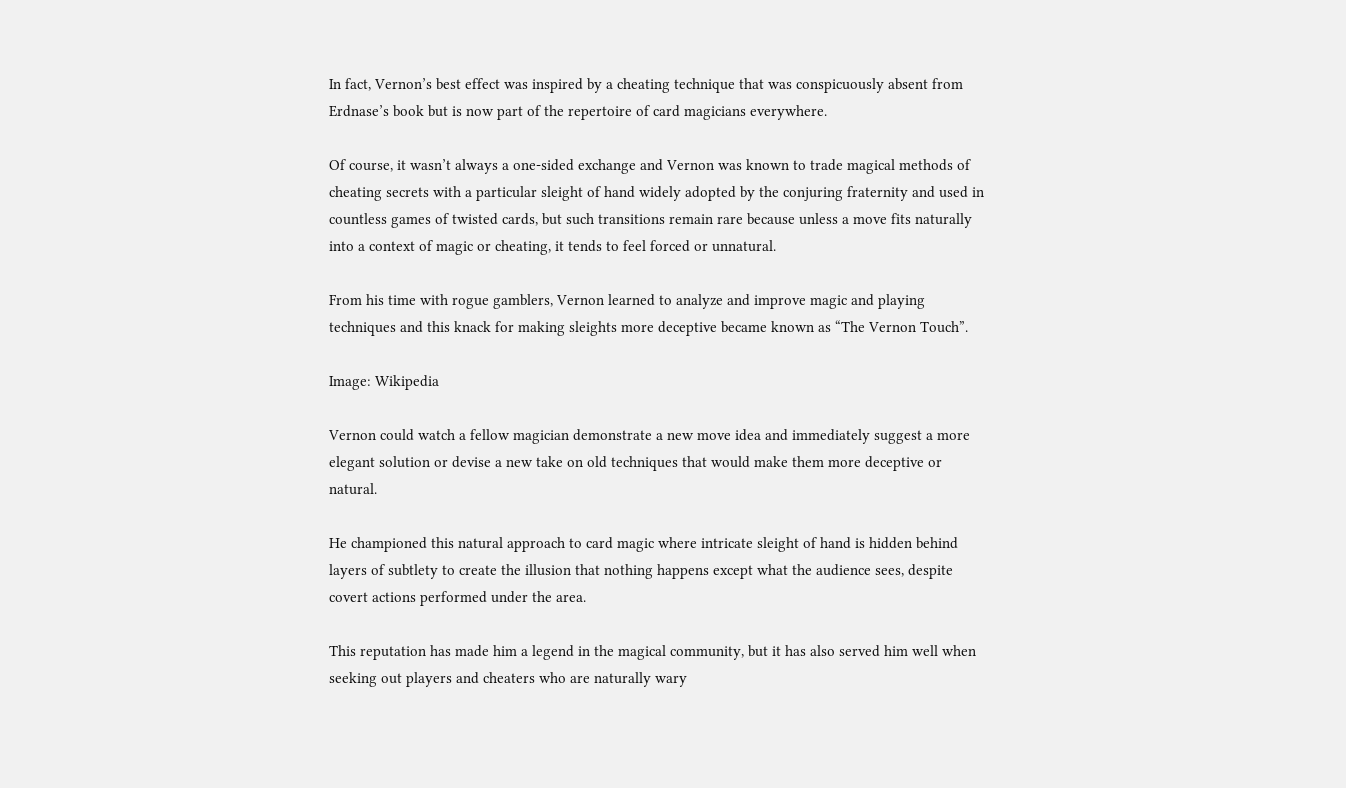In fact, Vernon’s best effect was inspired by a cheating technique that was conspicuously absent from Erdnase’s book but is now part of the repertoire of card magicians everywhere.

Of course, it wasn’t always a one-sided exchange and Vernon was known to trade magical methods of cheating secrets with a particular sleight of hand widely adopted by the conjuring fraternity and used in countless games of twisted cards, but such transitions remain rare because unless a move fits naturally into a context of magic or cheating, it tends to feel forced or unnatural.

From his time with rogue gamblers, Vernon learned to analyze and improve magic and playing techniques and this knack for making sleights more deceptive became known as “The Vernon Touch”.

Image: Wikipedia

Vernon could watch a fellow magician demonstrate a new move idea and immediately suggest a more elegant solution or devise a new take on old techniques that would make them more deceptive or natural.

He championed this natural approach to card magic where intricate sleight of hand is hidden behind layers of subtlety to create the illusion that nothing happens except what the audience sees, despite covert actions performed under the area.

This reputation has made him a legend in the magical community, but it has also served him well when seeking out players and cheaters who are naturally wary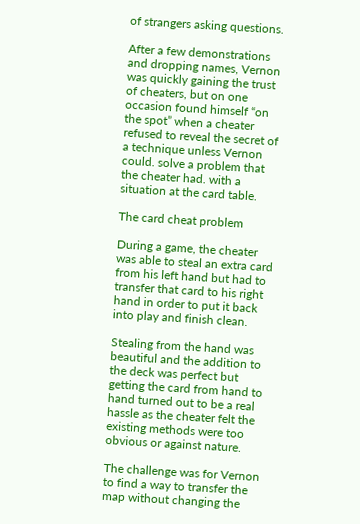of strangers asking questions.

After a few demonstrations and dropping names, Vernon was quickly gaining the trust of cheaters, but on one occasion found himself “on the spot” when a cheater refused to reveal the secret of a technique unless Vernon could. solve a problem that the cheater had. with a situation at the card table.

The card cheat problem

During a game, the cheater was able to steal an extra card from his left hand but had to transfer that card to his right hand in order to put it back into play and finish clean.

Stealing from the hand was beautiful and the addition to the deck was perfect but getting the card from hand to hand turned out to be a real hassle as the cheater felt the existing methods were too obvious or against nature.

The challenge was for Vernon to find a way to transfer the map without changing the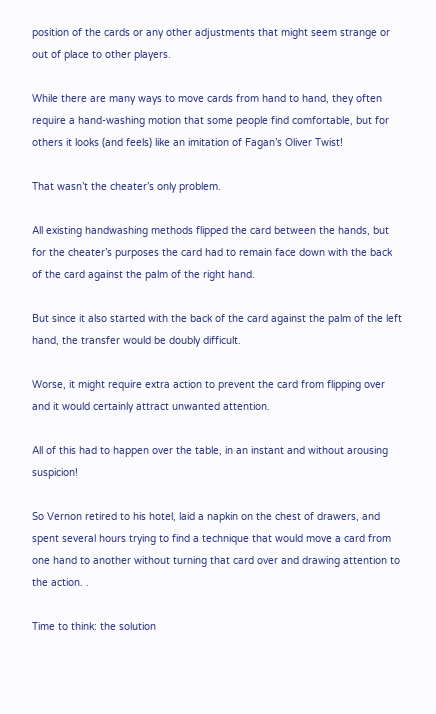position of the cards or any other adjustments that might seem strange or out of place to other players.

While there are many ways to move cards from hand to hand, they often require a hand-washing motion that some people find comfortable, but for others it looks (and feels) like an imitation of Fagan’s Oliver Twist!

That wasn’t the cheater’s only problem.

All existing handwashing methods flipped the card between the hands, but for the cheater’s purposes the card had to remain face down with the back of the card against the palm of the right hand.

But since it also started with the back of the card against the palm of the left hand, the transfer would be doubly difficult.

Worse, it might require extra action to prevent the card from flipping over and it would certainly attract unwanted attention.

All of this had to happen over the table, in an instant and without arousing suspicion!

So Vernon retired to his hotel, laid a napkin on the chest of drawers, and spent several hours trying to find a technique that would move a card from one hand to another without turning that card over and drawing attention to the action. .

Time to think: the solution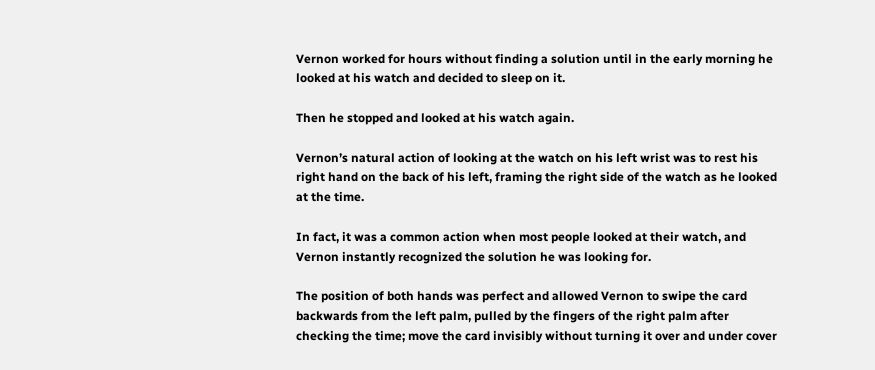Vernon worked for hours without finding a solution until in the early morning he looked at his watch and decided to sleep on it.

Then he stopped and looked at his watch again.

Vernon’s natural action of looking at the watch on his left wrist was to rest his right hand on the back of his left, framing the right side of the watch as he looked at the time.

In fact, it was a common action when most people looked at their watch, and Vernon instantly recognized the solution he was looking for.

The position of both hands was perfect and allowed Vernon to swipe the card backwards from the left palm, pulled by the fingers of the right palm after checking the time; move the card invisibly without turning it over and under cover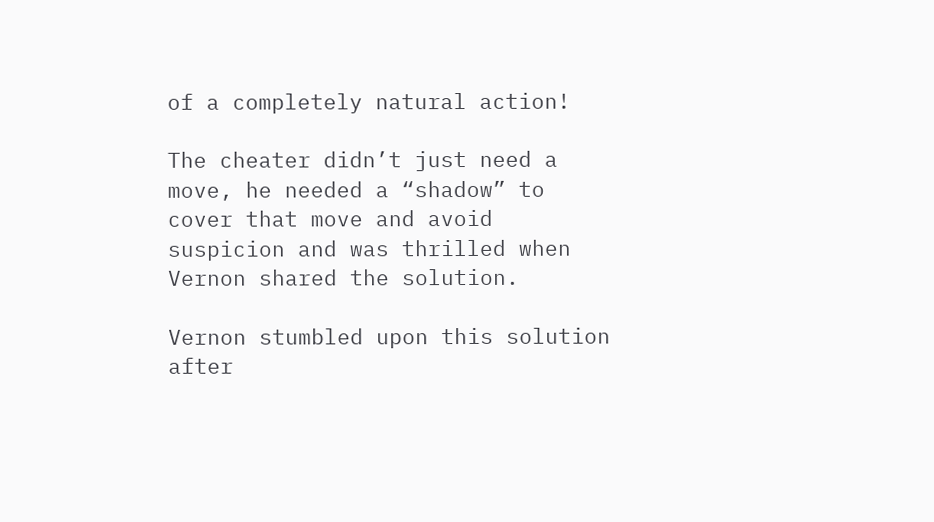of a completely natural action!

The cheater didn’t just need a move, he needed a “shadow” to cover that move and avoid suspicion and was thrilled when Vernon shared the solution.

Vernon stumbled upon this solution after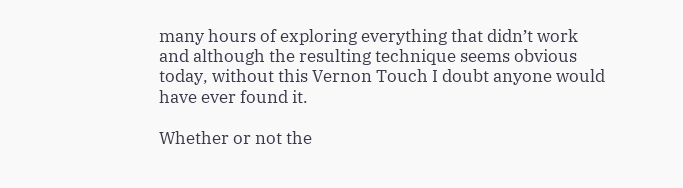many hours of exploring everything that didn’t work and although the resulting technique seems obvious today, without this Vernon Touch I doubt anyone would have ever found it.

Whether or not the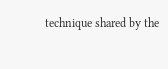technique shared by the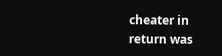cheater in return was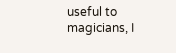useful to magicians, I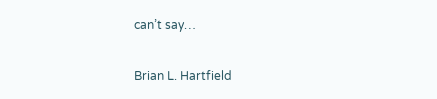can’t say…

Brian L. Hartfield